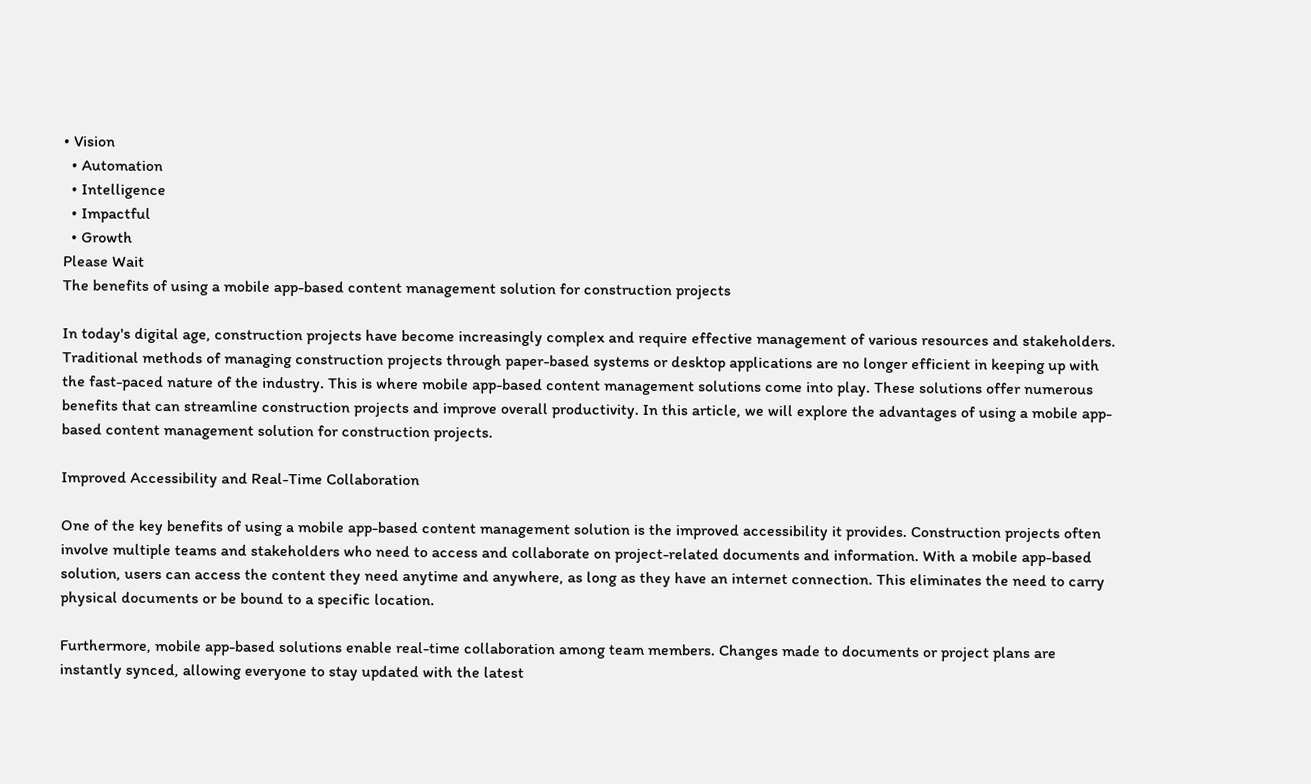• Vision
  • Automation
  • Intelligence
  • Impactful
  • Growth
Please Wait
The benefits of using a mobile app-based content management solution for construction projects

In today's digital age, construction projects have become increasingly complex and require effective management of various resources and stakeholders. Traditional methods of managing construction projects through paper-based systems or desktop applications are no longer efficient in keeping up with the fast-paced nature of the industry. This is where mobile app-based content management solutions come into play. These solutions offer numerous benefits that can streamline construction projects and improve overall productivity. In this article, we will explore the advantages of using a mobile app-based content management solution for construction projects.

Improved Accessibility and Real-Time Collaboration

One of the key benefits of using a mobile app-based content management solution is the improved accessibility it provides. Construction projects often involve multiple teams and stakeholders who need to access and collaborate on project-related documents and information. With a mobile app-based solution, users can access the content they need anytime and anywhere, as long as they have an internet connection. This eliminates the need to carry physical documents or be bound to a specific location.

Furthermore, mobile app-based solutions enable real-time collaboration among team members. Changes made to documents or project plans are instantly synced, allowing everyone to stay updated with the latest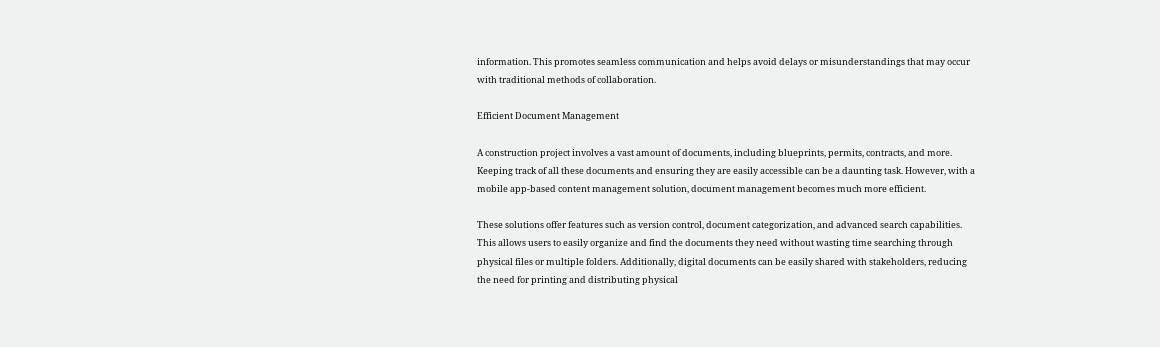information. This promotes seamless communication and helps avoid delays or misunderstandings that may occur with traditional methods of collaboration.

Efficient Document Management

A construction project involves a vast amount of documents, including blueprints, permits, contracts, and more. Keeping track of all these documents and ensuring they are easily accessible can be a daunting task. However, with a mobile app-based content management solution, document management becomes much more efficient.

These solutions offer features such as version control, document categorization, and advanced search capabilities. This allows users to easily organize and find the documents they need without wasting time searching through physical files or multiple folders. Additionally, digital documents can be easily shared with stakeholders, reducing the need for printing and distributing physical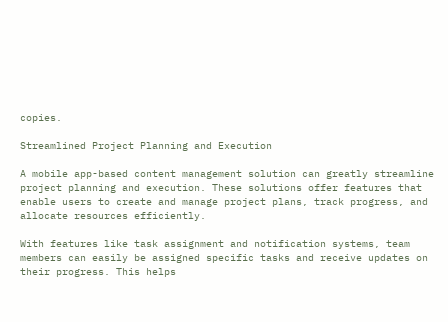copies.

Streamlined Project Planning and Execution

A mobile app-based content management solution can greatly streamline project planning and execution. These solutions offer features that enable users to create and manage project plans, track progress, and allocate resources efficiently.

With features like task assignment and notification systems, team members can easily be assigned specific tasks and receive updates on their progress. This helps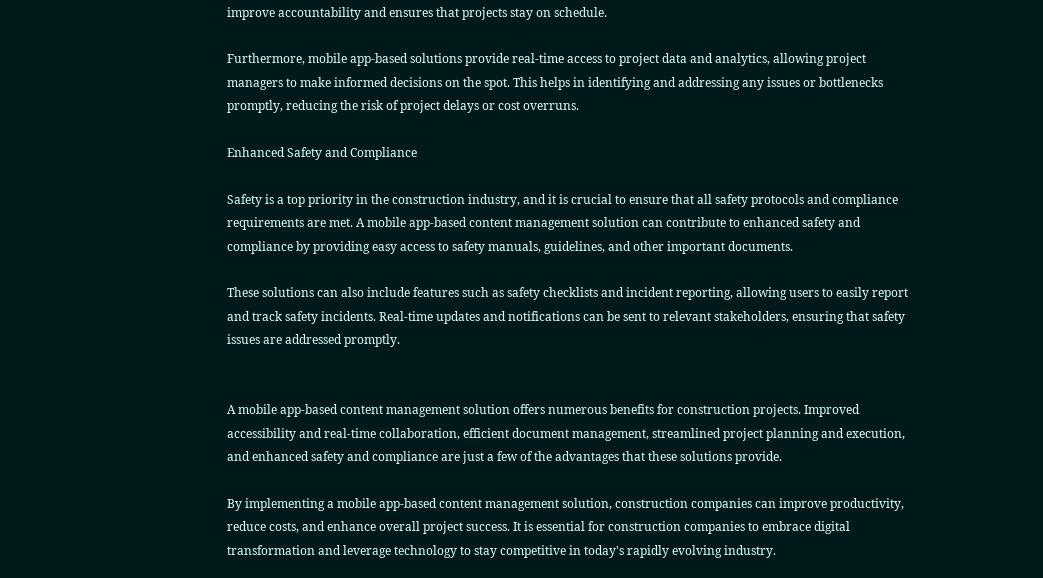improve accountability and ensures that projects stay on schedule.

Furthermore, mobile app-based solutions provide real-time access to project data and analytics, allowing project managers to make informed decisions on the spot. This helps in identifying and addressing any issues or bottlenecks promptly, reducing the risk of project delays or cost overruns.

Enhanced Safety and Compliance

Safety is a top priority in the construction industry, and it is crucial to ensure that all safety protocols and compliance requirements are met. A mobile app-based content management solution can contribute to enhanced safety and compliance by providing easy access to safety manuals, guidelines, and other important documents.

These solutions can also include features such as safety checklists and incident reporting, allowing users to easily report and track safety incidents. Real-time updates and notifications can be sent to relevant stakeholders, ensuring that safety issues are addressed promptly.


A mobile app-based content management solution offers numerous benefits for construction projects. Improved accessibility and real-time collaboration, efficient document management, streamlined project planning and execution, and enhanced safety and compliance are just a few of the advantages that these solutions provide.

By implementing a mobile app-based content management solution, construction companies can improve productivity, reduce costs, and enhance overall project success. It is essential for construction companies to embrace digital transformation and leverage technology to stay competitive in today's rapidly evolving industry.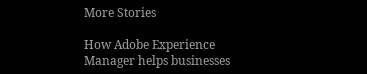More Stories

How Adobe Experience Manager helps businesses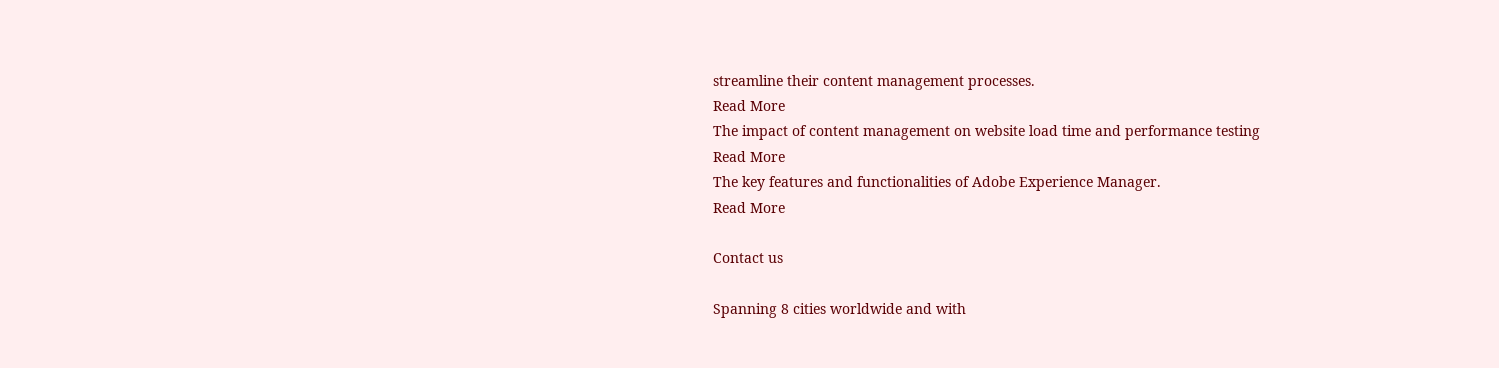streamline their content management processes.
Read More
The impact of content management on website load time and performance testing
Read More
The key features and functionalities of Adobe Experience Manager.
Read More

Contact us

Spanning 8 cities worldwide and with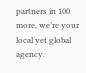partners in 100 more, we’re your local yet global agency.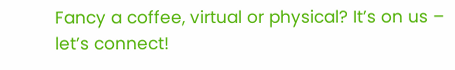Fancy a coffee, virtual or physical? It’s on us – let’s connect!